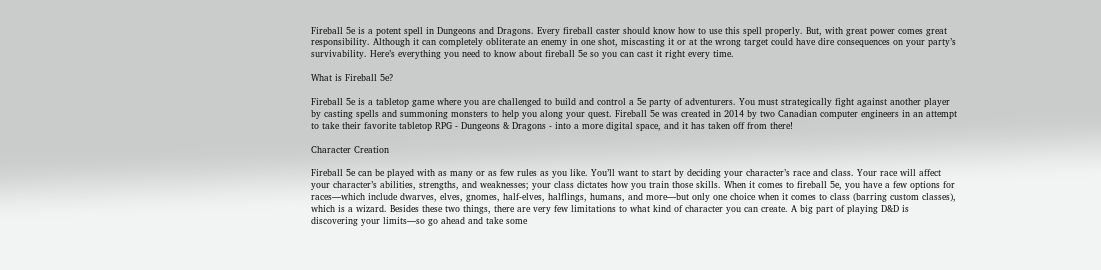Fireball 5e is a potent spell in Dungeons and Dragons. Every fireball caster should know how to use this spell properly. But, with great power comes great responsibility. Although it can completely obliterate an enemy in one shot, miscasting it or at the wrong target could have dire consequences on your party’s survivability. Here’s everything you need to know about fireball 5e so you can cast it right every time.

What is Fireball 5e?

Fireball 5e is a tabletop game where you are challenged to build and control a 5e party of adventurers. You must strategically fight against another player by casting spells and summoning monsters to help you along your quest. Fireball 5e was created in 2014 by two Canadian computer engineers in an attempt to take their favorite tabletop RPG - Dungeons & Dragons - into a more digital space, and it has taken off from there!

Character Creation

Fireball 5e can be played with as many or as few rules as you like. You’ll want to start by deciding your character’s race and class. Your race will affect your character’s abilities, strengths, and weaknesses; your class dictates how you train those skills. When it comes to fireball 5e, you have a few options for races—which include dwarves, elves, gnomes, half-elves, halflings, humans, and more—but only one choice when it comes to class (barring custom classes), which is a wizard. Besides these two things, there are very few limitations to what kind of character you can create. A big part of playing D&D is discovering your limits—so go ahead and take some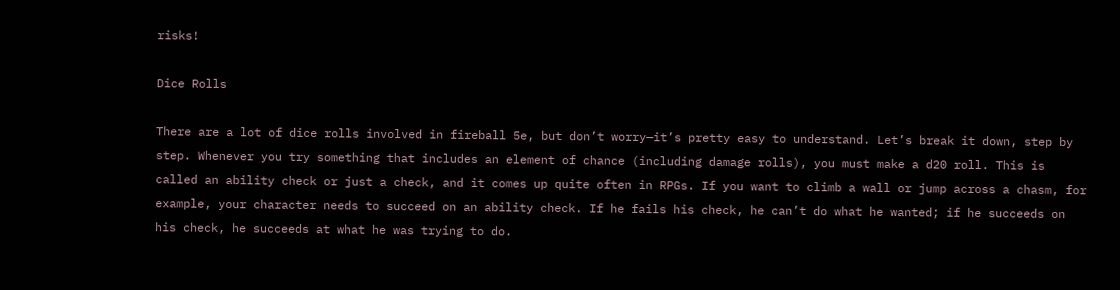risks!

Dice Rolls

There are a lot of dice rolls involved in fireball 5e, but don’t worry—it’s pretty easy to understand. Let’s break it down, step by step. Whenever you try something that includes an element of chance (including damage rolls), you must make a d20 roll. This is called an ability check or just a check, and it comes up quite often in RPGs. If you want to climb a wall or jump across a chasm, for example, your character needs to succeed on an ability check. If he fails his check, he can’t do what he wanted; if he succeeds on his check, he succeeds at what he was trying to do.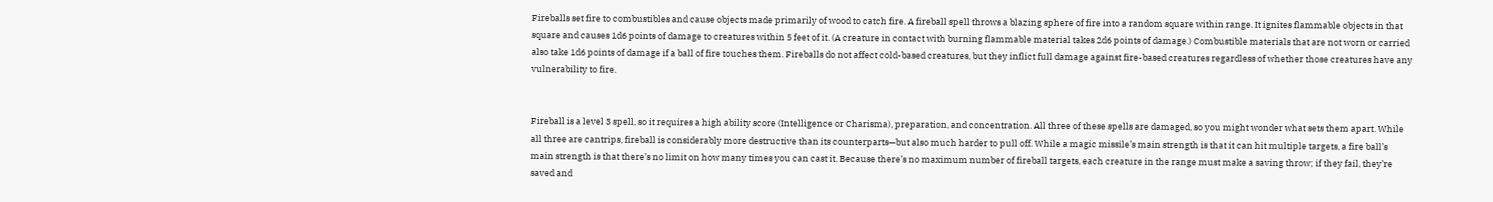Fireballs set fire to combustibles and cause objects made primarily of wood to catch fire. A fireball spell throws a blazing sphere of fire into a random square within range. It ignites flammable objects in that square and causes 1d6 points of damage to creatures within 5 feet of it. (A creature in contact with burning flammable material takes 2d6 points of damage.) Combustible materials that are not worn or carried also take 1d6 points of damage if a ball of fire touches them. Fireballs do not affect cold-based creatures, but they inflict full damage against fire-based creatures regardless of whether those creatures have any vulnerability to fire.


Fireball is a level 3 spell, so it requires a high ability score (Intelligence or Charisma), preparation, and concentration. All three of these spells are damaged, so you might wonder what sets them apart. While all three are cantrips, fireball is considerably more destructive than its counterparts—but also much harder to pull off. While a magic missile’s main strength is that it can hit multiple targets, a fire ball’s main strength is that there’s no limit on how many times you can cast it. Because there’s no maximum number of fireball targets, each creature in the range must make a saving throw; if they fail, they’re saved and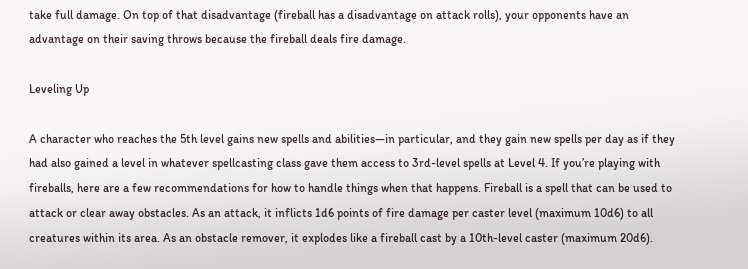take full damage. On top of that disadvantage (fireball has a disadvantage on attack rolls), your opponents have an advantage on their saving throws because the fireball deals fire damage.

Leveling Up

A character who reaches the 5th level gains new spells and abilities—in particular, and they gain new spells per day as if they had also gained a level in whatever spellcasting class gave them access to 3rd-level spells at Level 4. If you’re playing with fireballs, here are a few recommendations for how to handle things when that happens. Fireball is a spell that can be used to attack or clear away obstacles. As an attack, it inflicts 1d6 points of fire damage per caster level (maximum 10d6) to all creatures within its area. As an obstacle remover, it explodes like a fireball cast by a 10th-level caster (maximum 20d6).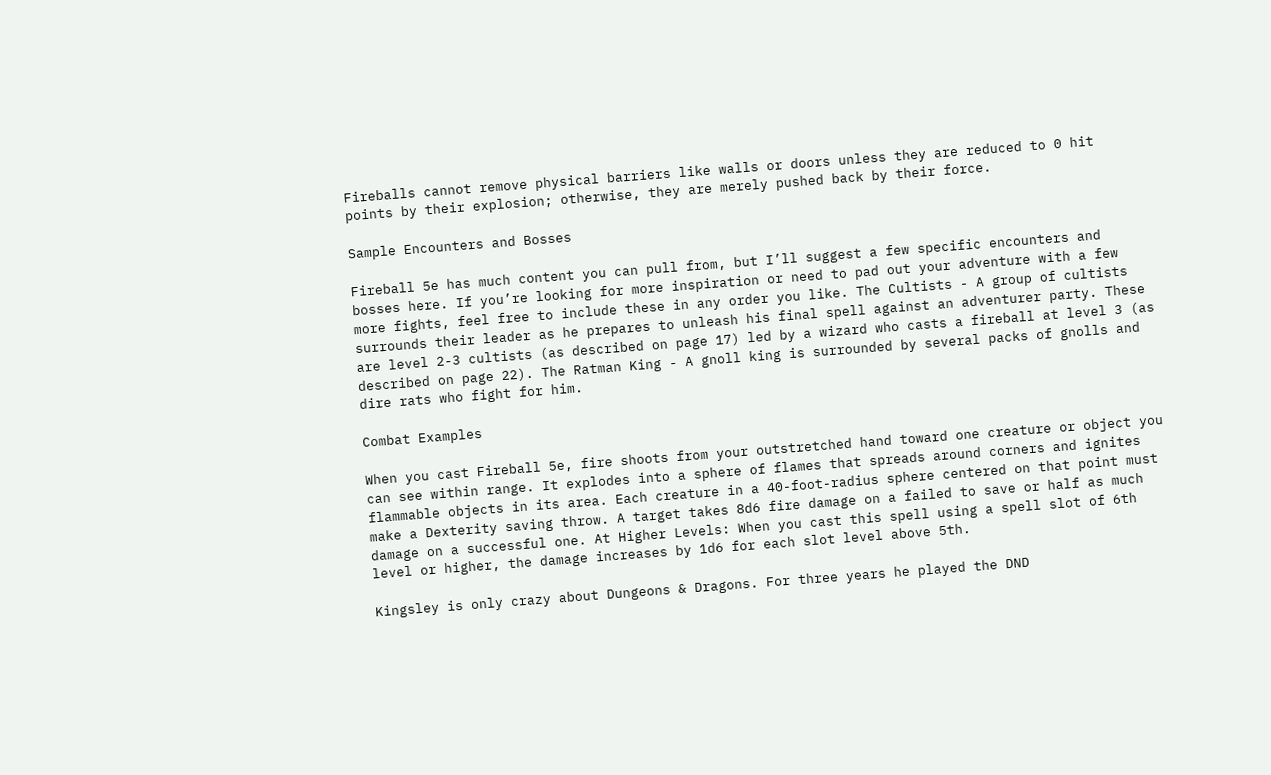Fireballs cannot remove physical barriers like walls or doors unless they are reduced to 0 hit points by their explosion; otherwise, they are merely pushed back by their force.

Sample Encounters and Bosses

Fireball 5e has much content you can pull from, but I’ll suggest a few specific encounters and bosses here. If you’re looking for more inspiration or need to pad out your adventure with a few more fights, feel free to include these in any order you like. The Cultists - A group of cultists surrounds their leader as he prepares to unleash his final spell against an adventurer party. These are level 2-3 cultists (as described on page 17) led by a wizard who casts a fireball at level 3 (as described on page 22). The Ratman King - A gnoll king is surrounded by several packs of gnolls and dire rats who fight for him.

Combat Examples

When you cast Fireball 5e, fire shoots from your outstretched hand toward one creature or object you can see within range. It explodes into a sphere of flames that spreads around corners and ignites flammable objects in its area. Each creature in a 40-foot-radius sphere centered on that point must make a Dexterity saving throw. A target takes 8d6 fire damage on a failed to save or half as much damage on a successful one. At Higher Levels: When you cast this spell using a spell slot of 6th level or higher, the damage increases by 1d6 for each slot level above 5th.

Kingsley is only crazy about Dungeons & Dragons. For three years he played the DND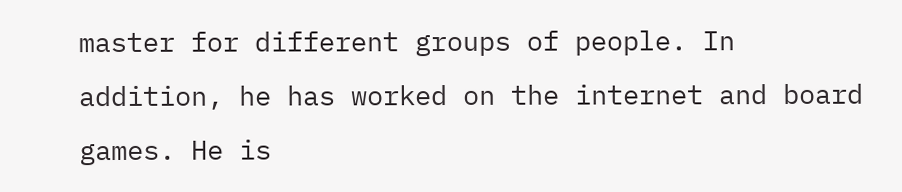master for different groups of people. In addition, he has worked on the internet and board games. He is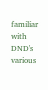familiar with DND's various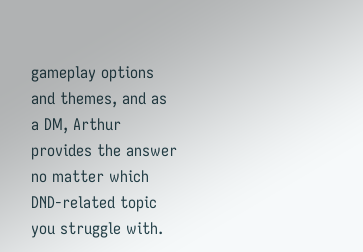gameplay options and themes, and as a DM, Arthur provides the answer no matter which DND-related topic you struggle with.